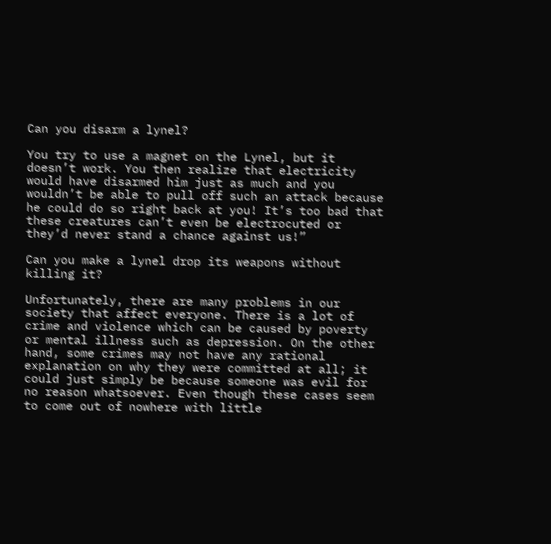Can you disarm a lynel?

You try to use a magnet on the Lynel, but it doesn’t work. You then realize that electricity would have disarmed him just as much and you wouldn’t be able to pull off such an attack because he could do so right back at you! It’s too bad that these creatures can’t even be electrocuted or they’d never stand a chance against us!”

Can you make a lynel drop its weapons without killing it?

Unfortunately, there are many problems in our society that affect everyone. There is a lot of crime and violence which can be caused by poverty or mental illness such as depression. On the other hand, some crimes may not have any rational explanation on why they were committed at all; it could just simply be because someone was evil for no reason whatsoever. Even though these cases seem to come out of nowhere with little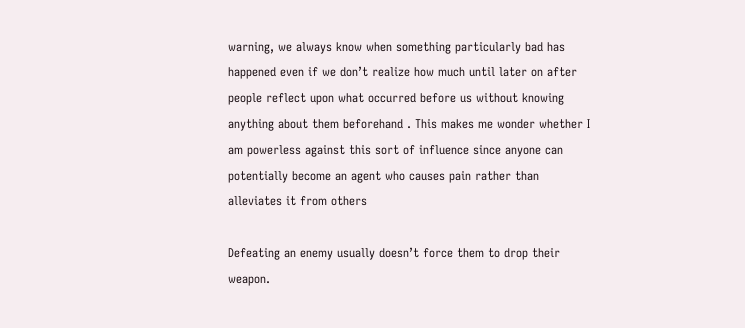warning, we always know when something particularly bad has happened even if we don’t realize how much until later on after people reflect upon what occurred before us without knowing anything about them beforehand . This makes me wonder whether I am powerless against this sort of influence since anyone can potentially become an agent who causes pain rather than alleviates it from others

Defeating an enemy usually doesn’t force them to drop their weapon.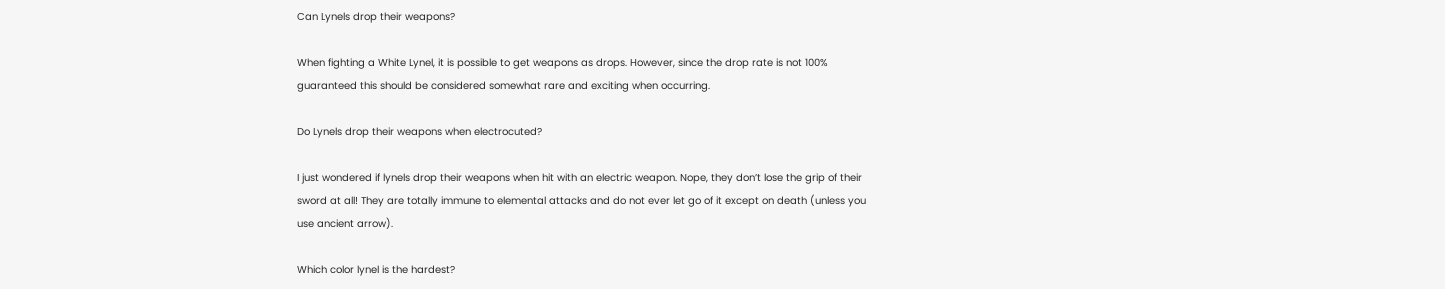Can Lynels drop their weapons?

When fighting a White Lynel, it is possible to get weapons as drops. However, since the drop rate is not 100% guaranteed this should be considered somewhat rare and exciting when occurring.

Do Lynels drop their weapons when electrocuted?

I just wondered if lynels drop their weapons when hit with an electric weapon. Nope, they don’t lose the grip of their sword at all! They are totally immune to elemental attacks and do not ever let go of it except on death (unless you use ancient arrow).

Which color lynel is the hardest?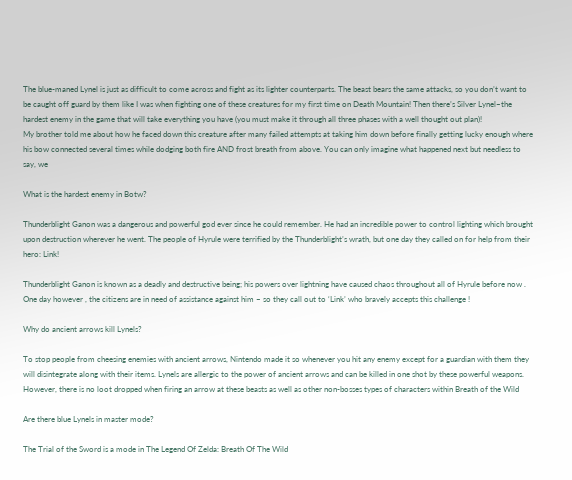The blue-maned Lynel is just as difficult to come across and fight as its lighter counterparts. The beast bears the same attacks, so you don’t want to be caught off guard by them like I was when fighting one of these creatures for my first time on Death Mountain! Then there’s Silver Lynel–the hardest enemy in the game that will take everything you have (you must make it through all three phases with a well thought out plan)!
My brother told me about how he faced down this creature after many failed attempts at taking him down before finally getting lucky enough where his bow connected several times while dodging both fire AND frost breath from above. You can only imagine what happened next but needless to say, we

What is the hardest enemy in Botw?

Thunderblight Ganon was a dangerous and powerful god ever since he could remember. He had an incredible power to control lighting which brought upon destruction wherever he went. The people of Hyrule were terrified by the Thunderblight’s wrath, but one day they called on for help from their hero: Link!

Thunderblight Ganon is known as a deadly and destructive being; his powers over lightning have caused chaos throughout all of Hyrule before now . One day however , the citizens are in need of assistance against him – so they call out to ‘Link’ who bravely accepts this challenge !

Why do ancient arrows kill Lynels?

To stop people from cheesing enemies with ancient arrows, Nintendo made it so whenever you hit any enemy except for a guardian with them they will disintegrate along with their items. Lynels are allergic to the power of ancient arrows and can be killed in one shot by these powerful weapons. However, there is no loot dropped when firing an arrow at these beasts as well as other non-bosses types of characters within Breath of the Wild

Are there blue Lynels in master mode?

The Trial of the Sword is a mode in The Legend Of Zelda: Breath Of The Wild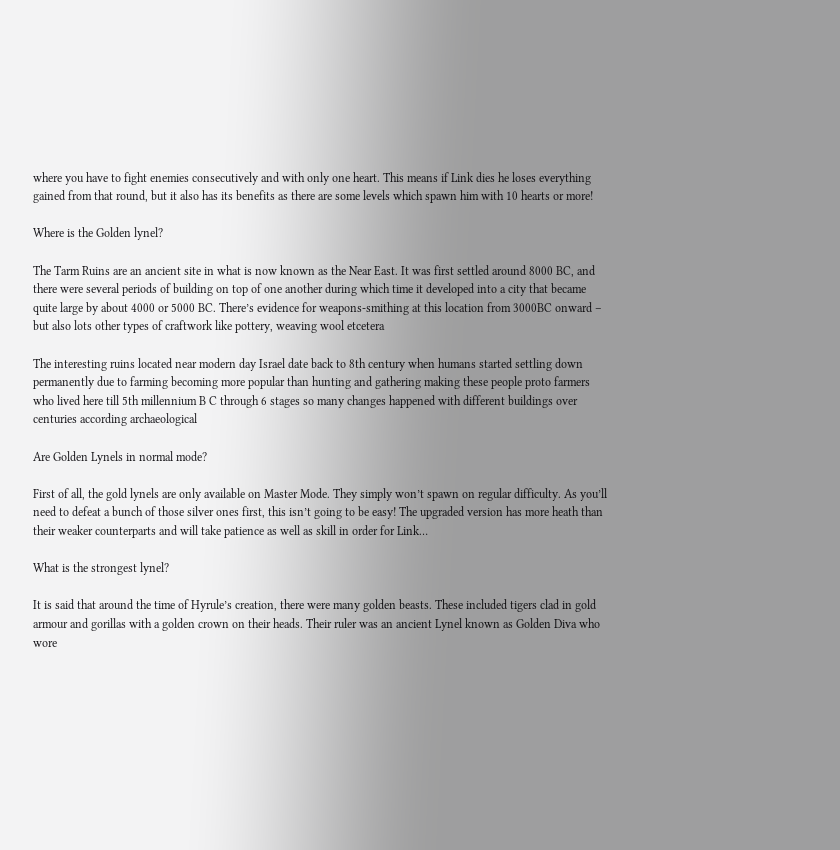where you have to fight enemies consecutively and with only one heart. This means if Link dies he loses everything gained from that round, but it also has its benefits as there are some levels which spawn him with 10 hearts or more!

Where is the Golden lynel?

The Tarm Ruins are an ancient site in what is now known as the Near East. It was first settled around 8000 BC, and there were several periods of building on top of one another during which time it developed into a city that became quite large by about 4000 or 5000 BC. There’s evidence for weapons-smithing at this location from 3000BC onward – but also lots other types of craftwork like pottery, weaving wool etcetera

The interesting ruins located near modern day Israel date back to 8th century when humans started settling down permanently due to farming becoming more popular than hunting and gathering making these people proto farmers who lived here till 5th millennium B C through 6 stages so many changes happened with different buildings over centuries according archaeological

Are Golden Lynels in normal mode?

First of all, the gold lynels are only available on Master Mode. They simply won’t spawn on regular difficulty. As you’ll need to defeat a bunch of those silver ones first, this isn’t going to be easy! The upgraded version has more heath than their weaker counterparts and will take patience as well as skill in order for Link…

What is the strongest lynel?

It is said that around the time of Hyrule’s creation, there were many golden beasts. These included tigers clad in gold armour and gorillas with a golden crown on their heads. Their ruler was an ancient Lynel known as Golden Diva who wore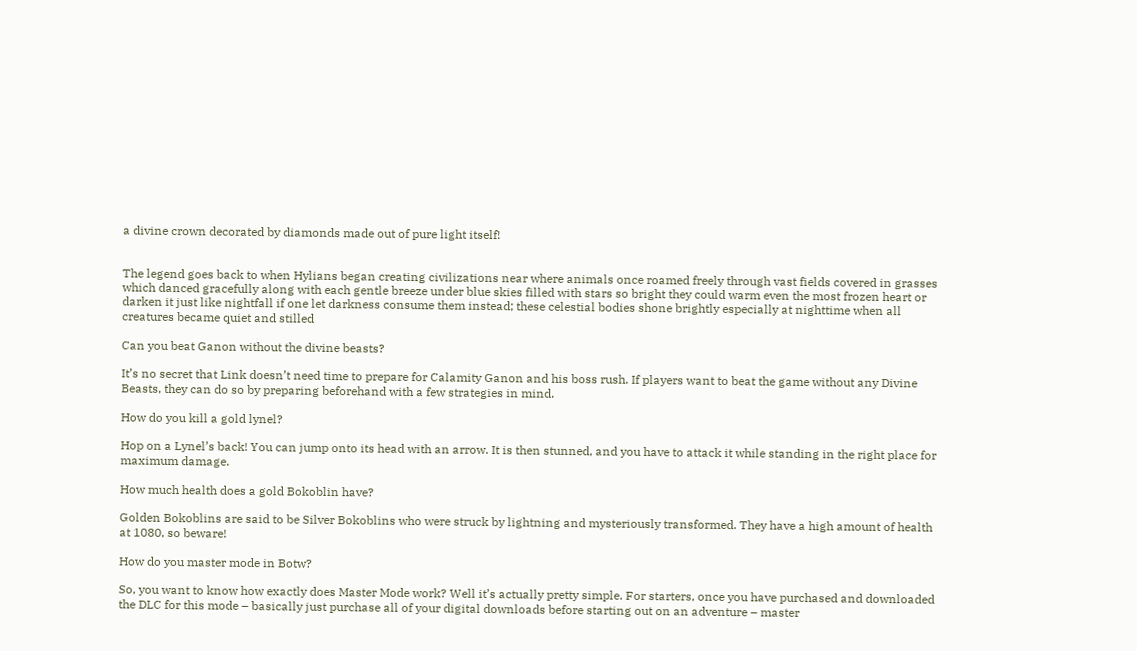a divine crown decorated by diamonds made out of pure light itself!


The legend goes back to when Hylians began creating civilizations near where animals once roamed freely through vast fields covered in grasses which danced gracefully along with each gentle breeze under blue skies filled with stars so bright they could warm even the most frozen heart or darken it just like nightfall if one let darkness consume them instead; these celestial bodies shone brightly especially at nighttime when all creatures became quiet and stilled

Can you beat Ganon without the divine beasts?

It’s no secret that Link doesn’t need time to prepare for Calamity Ganon and his boss rush. If players want to beat the game without any Divine Beasts, they can do so by preparing beforehand with a few strategies in mind.

How do you kill a gold lynel?

Hop on a Lynel’s back! You can jump onto its head with an arrow. It is then stunned, and you have to attack it while standing in the right place for maximum damage.

How much health does a gold Bokoblin have?

Golden Bokoblins are said to be Silver Bokoblins who were struck by lightning and mysteriously transformed. They have a high amount of health at 1080, so beware!

How do you master mode in Botw?

So, you want to know how exactly does Master Mode work? Well it’s actually pretty simple. For starters, once you have purchased and downloaded the DLC for this mode – basically just purchase all of your digital downloads before starting out on an adventure – master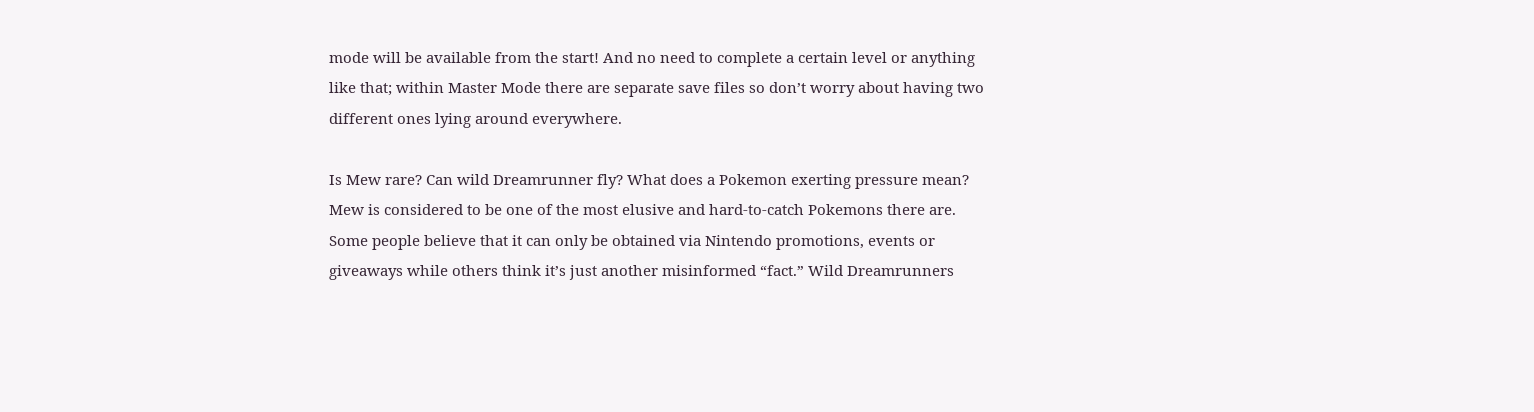mode will be available from the start! And no need to complete a certain level or anything like that; within Master Mode there are separate save files so don’t worry about having two different ones lying around everywhere.

Is Mew rare? Can wild Dreamrunner fly? What does a Pokemon exerting pressure mean?
Mew is considered to be one of the most elusive and hard-to-catch Pokemons there are. Some people believe that it can only be obtained via Nintendo promotions, events or giveaways while others think it’s just another misinformed “fact.” Wild Dreamrunners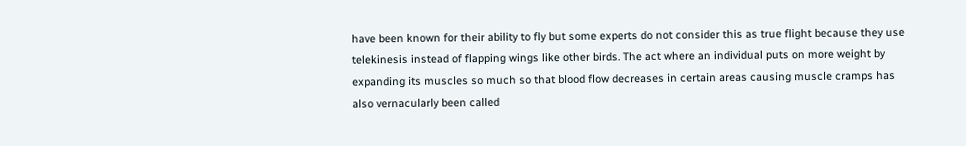have been known for their ability to fly but some experts do not consider this as true flight because they use telekinesis instead of flapping wings like other birds. The act where an individual puts on more weight by expanding its muscles so much so that blood flow decreases in certain areas causing muscle cramps has also vernacularly been called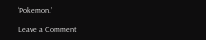‘Pokemon.’

Leave a Comment